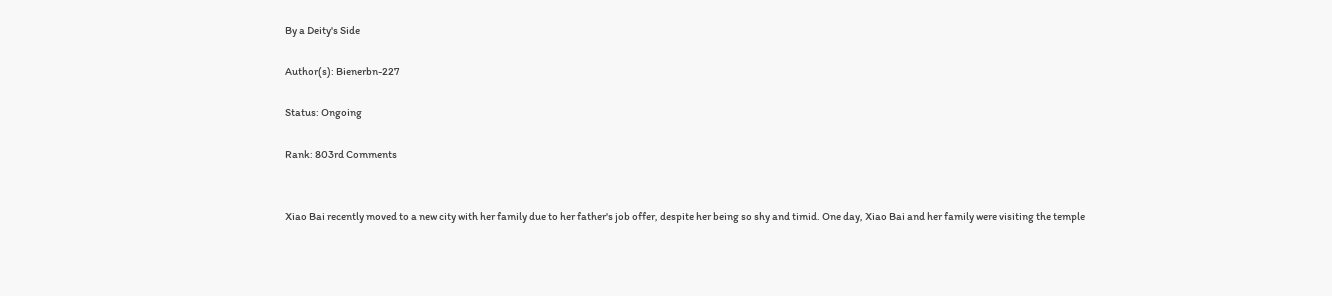By a Deity's Side

Author(s): Bienerbn-227

Status: Ongoing

Rank: 803rd Comments


Xiao Bai recently moved to a new city with her family due to her father's job offer, despite her being so shy and timid. One day, Xiao Bai and her family were visiting the temple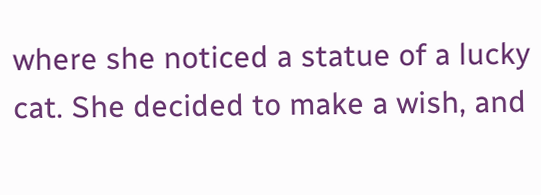where she noticed a statue of a lucky cat. She decided to make a wish, and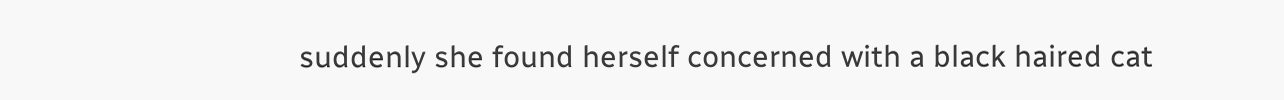suddenly she found herself concerned with a black haired cat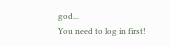god...
You need to log in first!